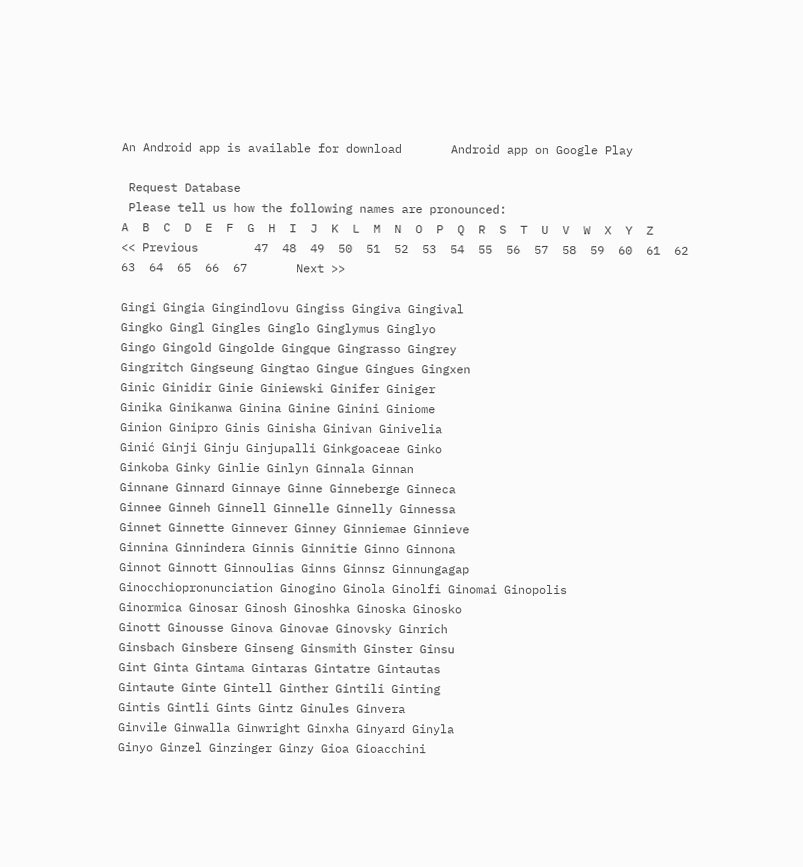An Android app is available for download       Android app on Google Play

 Request Database
 Please tell us how the following names are pronounced:
A  B  C  D  E  F  G  H  I  J  K  L  M  N  O  P  Q  R  S  T  U  V  W  X  Y  Z
<< Previous        47  48  49  50  51  52  53  54  55  56  57  58  59  60  61  62  63  64  65  66  67       Next >>

Gingi Gingia Gingindlovu Gingiss Gingiva Gingival
Gingko Gingl Gingles Ginglo Ginglymus Ginglyo
Gingo Gingold Gingolde Gingque Gingrasso Gingrey
Gingritch Gingseung Gingtao Gingue Gingues Gingxen
Ginic Ginidir Ginie Giniewski Ginifer Giniger
Ginika Ginikanwa Ginina Ginine Ginini Giniome
Ginion Ginipro Ginis Ginisha Ginivan Ginivelia
Ginić Ginji Ginju Ginjupalli Ginkgoaceae Ginko
Ginkoba Ginky Ginlie Ginlyn Ginnala Ginnan
Ginnane Ginnard Ginnaye Ginne Ginneberge Ginneca
Ginnee Ginneh Ginnell Ginnelle Ginnelly Ginnessa
Ginnet Ginnette Ginnever Ginney Ginniemae Ginnieve
Ginnina Ginnindera Ginnis Ginnitie Ginno Ginnona
Ginnot Ginnott Ginnoulias Ginns Ginnsz Ginnungagap
Ginocchiopronunciation Ginogino Ginola Ginolfi Ginomai Ginopolis
Ginormica Ginosar Ginosh Ginoshka Ginoska Ginosko
Ginott Ginousse Ginova Ginovae Ginovsky Ginrich
Ginsbach Ginsbere Ginseng Ginsmith Ginster Ginsu
Gint Ginta Gintama Gintaras Gintatre Gintautas
Gintaute Ginte Gintell Ginther Gintili Ginting
Gintis Gintli Gints Gintz Ginules Ginvera
Ginvile Ginwalla Ginwright Ginxha Ginyard Ginyla
Ginyo Ginzel Ginzinger Ginzy Gioa Gioacchini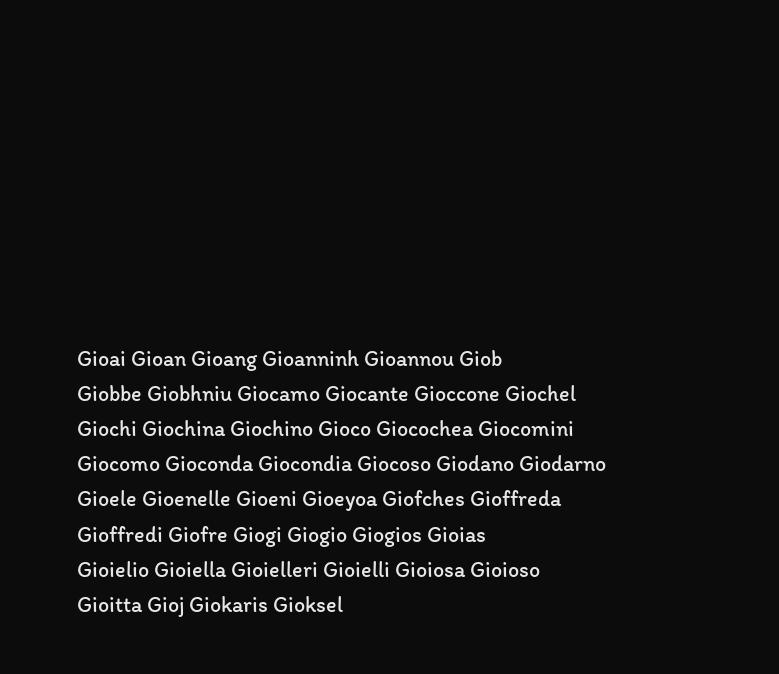Gioai Gioan Gioang Gioanninh Gioannou Giob
Giobbe Giobhniu Giocamo Giocante Gioccone Giochel
Giochi Giochina Giochino Gioco Giocochea Giocomini
Giocomo Gioconda Giocondia Giocoso Giodano Giodarno
Gioele Gioenelle Gioeni Gioeyoa Giofches Gioffreda
Gioffredi Giofre Giogi Giogio Giogios Gioias
Gioielio Gioiella Gioielleri Gioielli Gioiosa Gioioso
Gioitta Gioj Giokaris Gioksel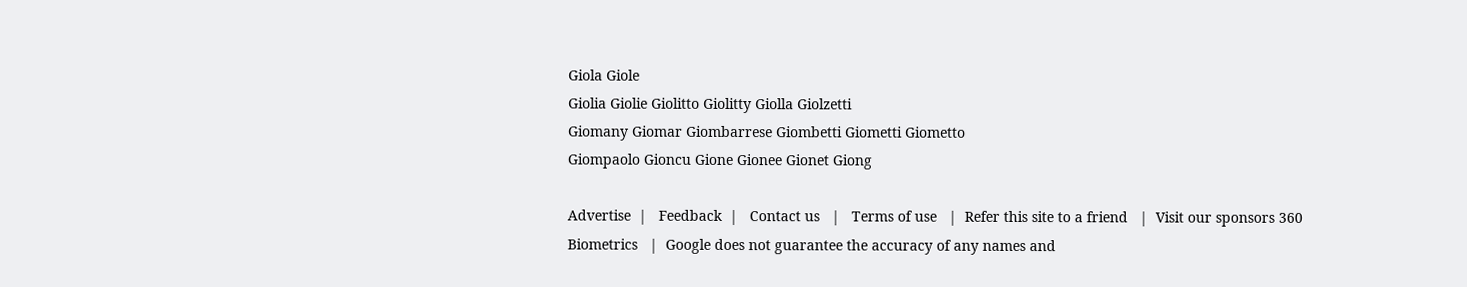Giola Giole
Giolia Giolie Giolitto Giolitty Giolla Giolzetti
Giomany Giomar Giombarrese Giombetti Giometti Giometto
Giompaolo Gioncu Gione Gionee Gionet Giong

Advertise  |   Feedback  |   Contact us   |   Terms of use   |  Refer this site to a friend   |  Visit our sponsors 360 Biometrics   |  Google does not guarantee the accuracy of any names and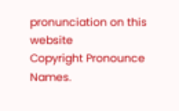pronunciation on this website
Copyright Pronounce Names.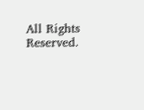All Rights Reserved.